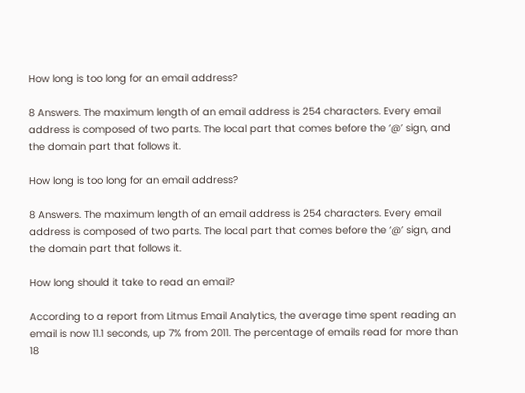How long is too long for an email address?

8 Answers. The maximum length of an email address is 254 characters. Every email address is composed of two parts. The local part that comes before the ‘@’ sign, and the domain part that follows it.

How long is too long for an email address?

8 Answers. The maximum length of an email address is 254 characters. Every email address is composed of two parts. The local part that comes before the ‘@’ sign, and the domain part that follows it.

How long should it take to read an email?

According to a report from Litmus Email Analytics, the average time spent reading an email is now 11.1 seconds, up 7% from 2011. The percentage of emails read for more than 18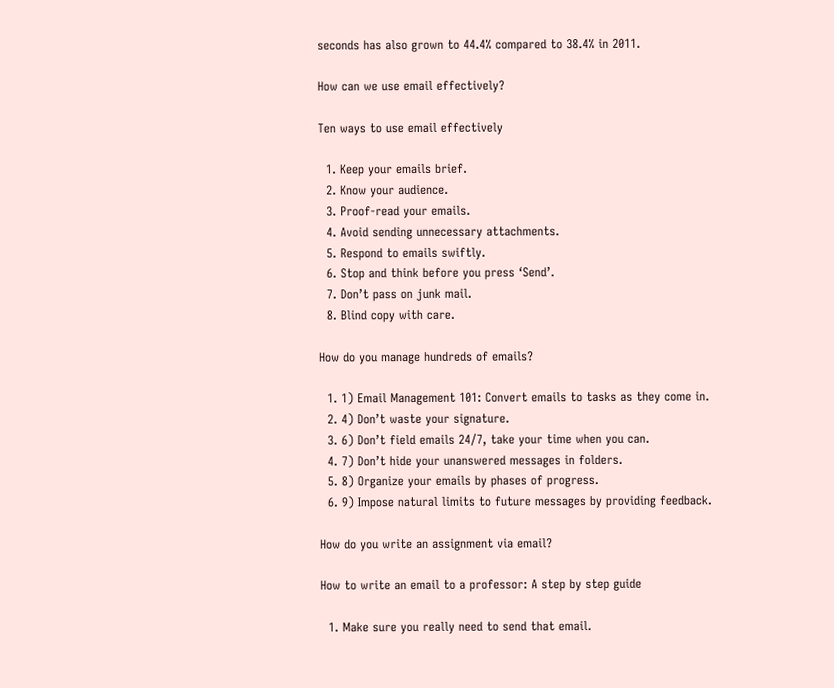seconds has also grown to 44.4% compared to 38.4% in 2011.

How can we use email effectively?

Ten ways to use email effectively

  1. Keep your emails brief.
  2. Know your audience.
  3. Proof-read your emails.
  4. Avoid sending unnecessary attachments.
  5. Respond to emails swiftly.
  6. Stop and think before you press ‘Send’.
  7. Don’t pass on junk mail.
  8. Blind copy with care.

How do you manage hundreds of emails?

  1. 1) Email Management 101: Convert emails to tasks as they come in.
  2. 4) Don’t waste your signature.
  3. 6) Don’t field emails 24/7, take your time when you can.
  4. 7) Don’t hide your unanswered messages in folders.
  5. 8) Organize your emails by phases of progress.
  6. 9) Impose natural limits to future messages by providing feedback.

How do you write an assignment via email?

How to write an email to a professor: A step by step guide

  1. Make sure you really need to send that email.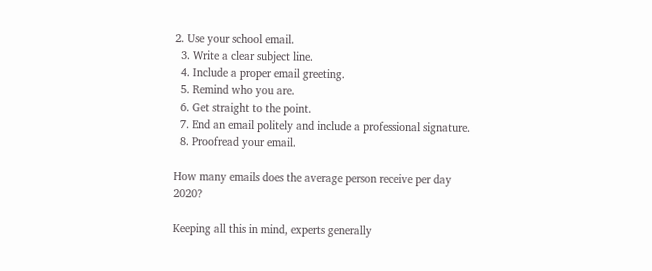2. Use your school email.
  3. Write a clear subject line.
  4. Include a proper email greeting.
  5. Remind who you are.
  6. Get straight to the point.
  7. End an email politely and include a professional signature.
  8. Proofread your email.

How many emails does the average person receive per day 2020?

Keeping all this in mind, experts generally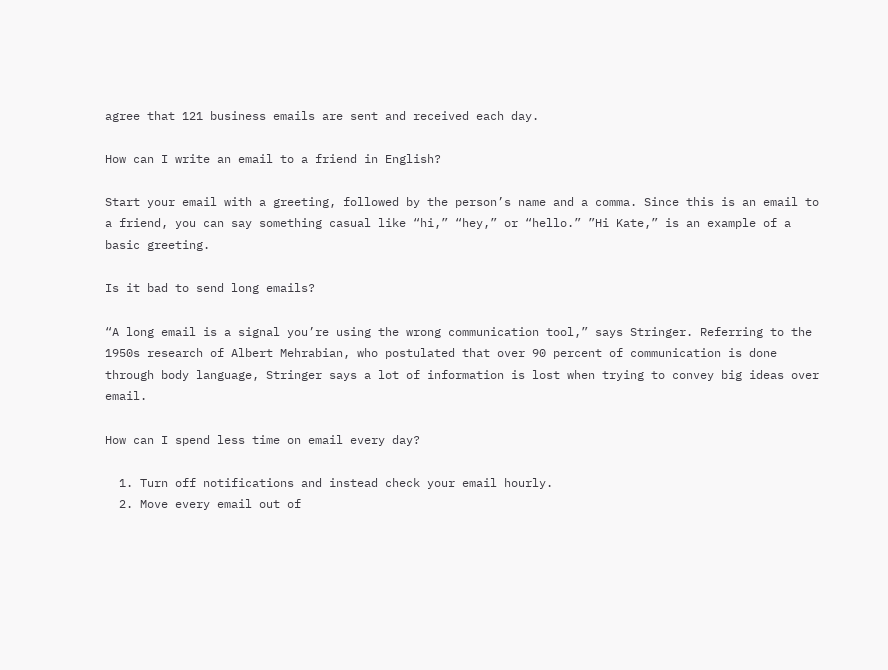agree that 121 business emails are sent and received each day.

How can I write an email to a friend in English?

Start your email with a greeting, followed by the person’s name and a comma. Since this is an email to a friend, you can say something casual like “hi,” “hey,” or “hello.” ”Hi Kate,” is an example of a basic greeting.

Is it bad to send long emails?

“A long email is a signal you’re using the wrong communication tool,” says Stringer. Referring to the 1950s research of Albert Mehrabian, who postulated that over 90 percent of communication is done through body language, Stringer says a lot of information is lost when trying to convey big ideas over email.

How can I spend less time on email every day?

  1. Turn off notifications and instead check your email hourly.
  2. Move every email out of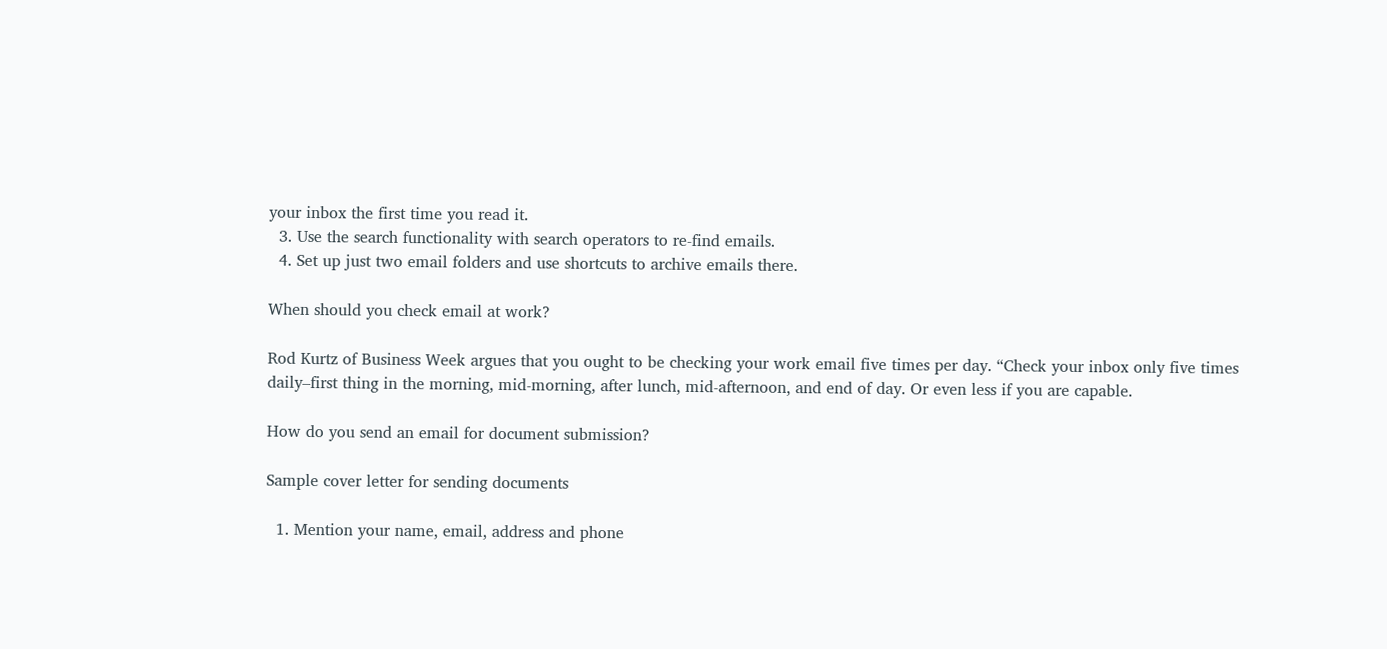your inbox the first time you read it.
  3. Use the search functionality with search operators to re-find emails.
  4. Set up just two email folders and use shortcuts to archive emails there.

When should you check email at work?

Rod Kurtz of Business Week argues that you ought to be checking your work email five times per day. “Check your inbox only five times daily–first thing in the morning, mid-morning, after lunch, mid-afternoon, and end of day. Or even less if you are capable.

How do you send an email for document submission?

Sample cover letter for sending documents

  1. Mention your name, email, address and phone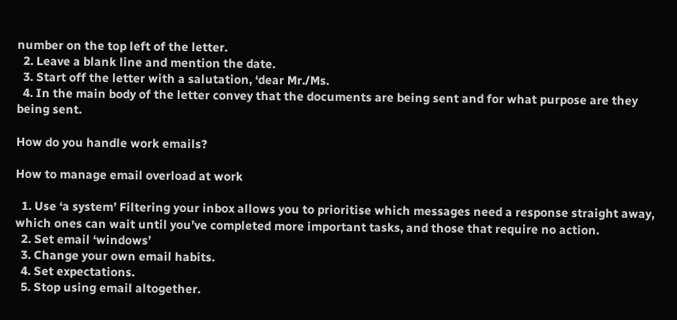number on the top left of the letter.
  2. Leave a blank line and mention the date.
  3. Start off the letter with a salutation, ‘dear Mr./Ms.
  4. In the main body of the letter convey that the documents are being sent and for what purpose are they being sent.

How do you handle work emails?

How to manage email overload at work

  1. Use ‘a system’ Filtering your inbox allows you to prioritise which messages need a response straight away, which ones can wait until you’ve completed more important tasks, and those that require no action.
  2. Set email ‘windows’
  3. Change your own email habits.
  4. Set expectations.
  5. Stop using email altogether.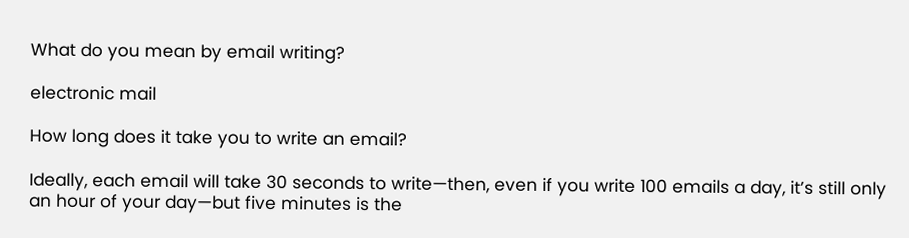What do you mean by email writing?

electronic mail

How long does it take you to write an email?

Ideally, each email will take 30 seconds to write—then, even if you write 100 emails a day, it’s still only an hour of your day—but five minutes is the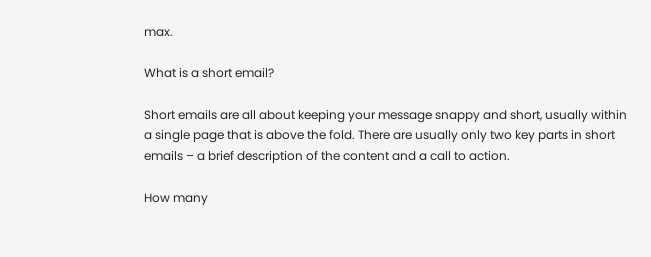max.

What is a short email?

Short emails are all about keeping your message snappy and short, usually within a single page that is above the fold. There are usually only two key parts in short emails – a brief description of the content and a call to action.

How many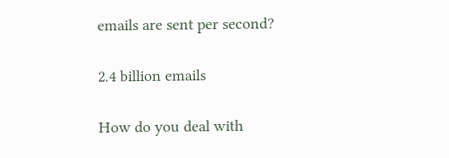emails are sent per second?

2.4 billion emails

How do you deal with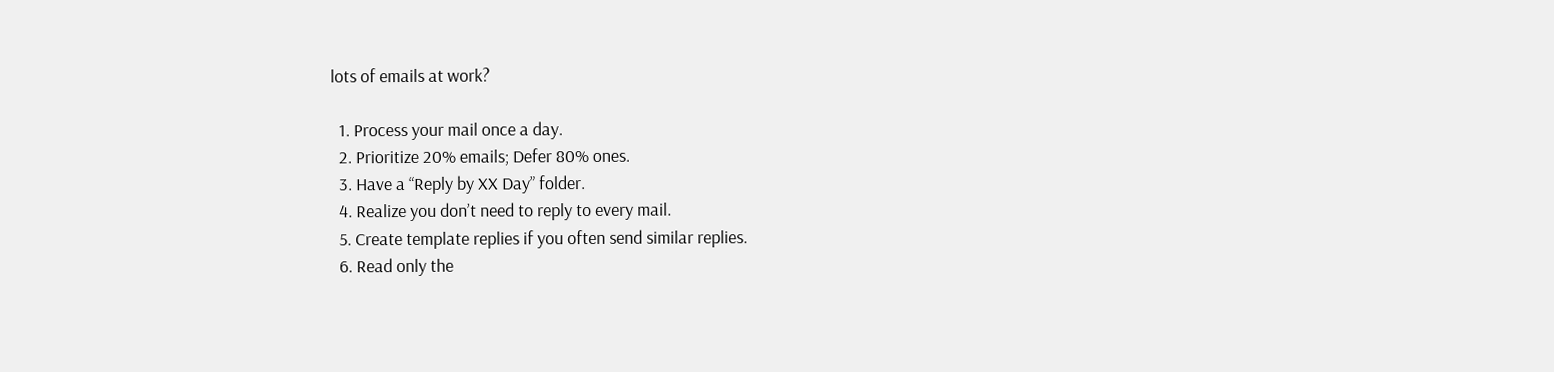lots of emails at work?

  1. Process your mail once a day.
  2. Prioritize 20% emails; Defer 80% ones.
  3. Have a “Reply by XX Day” folder.
  4. Realize you don’t need to reply to every mail.
  5. Create template replies if you often send similar replies.
  6. Read only the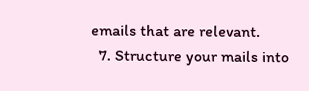emails that are relevant.
  7. Structure your mails into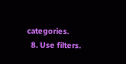categories.
  8. Use filters.